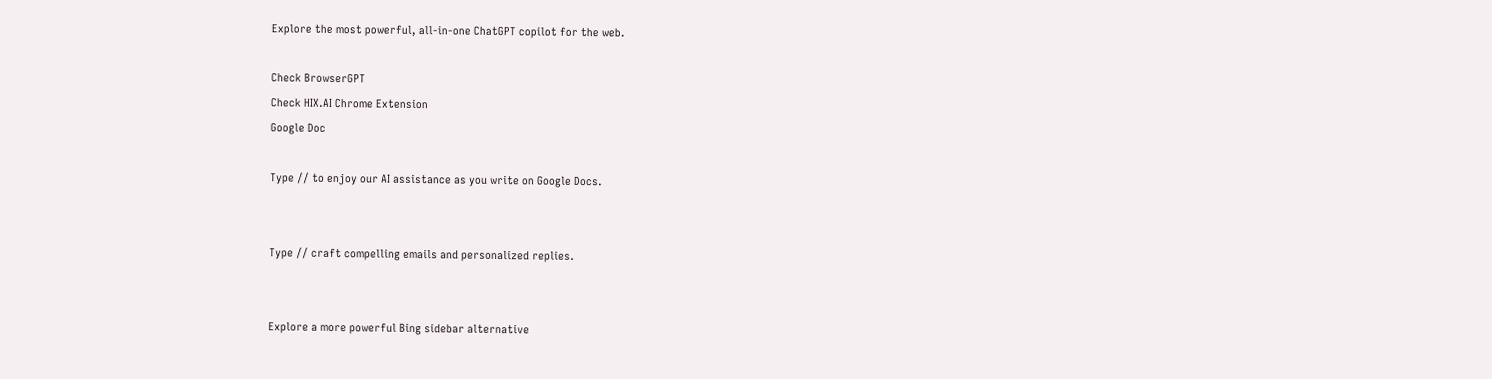Explore the most powerful, all-in-one ChatGPT copilot for the web.

Check BrowserGPT
Check HIX.AI Chrome Extension
Google Doc

Type // to enjoy our AI assistance as you write on Google Docs.


Type // craft compelling emails and personalized replies.


Explore a more powerful Bing sidebar alternative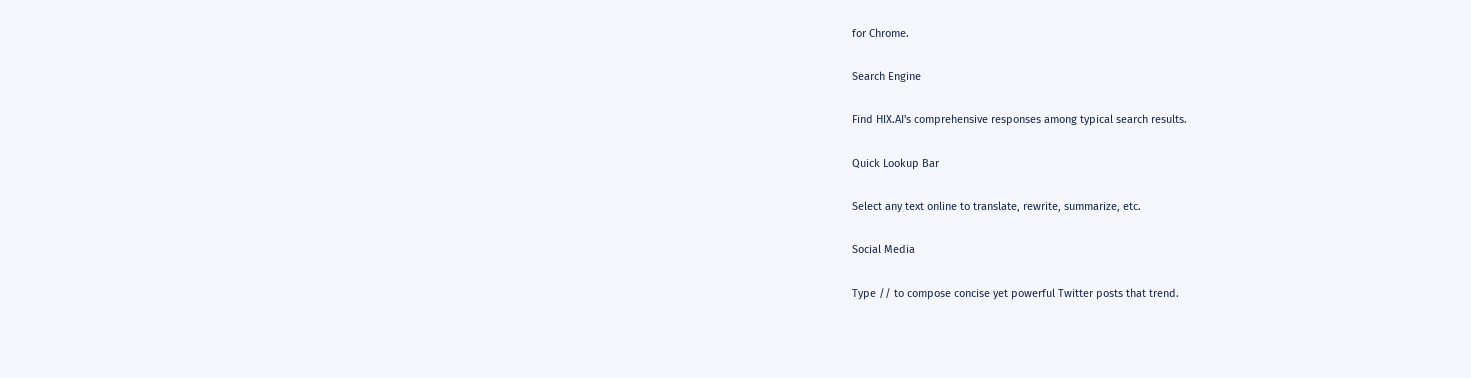for Chrome.

Search Engine

Find HIX.AI's comprehensive responses among typical search results.

Quick Lookup Bar

Select any text online to translate, rewrite, summarize, etc.

Social Media

Type // to compose concise yet powerful Twitter posts that trend.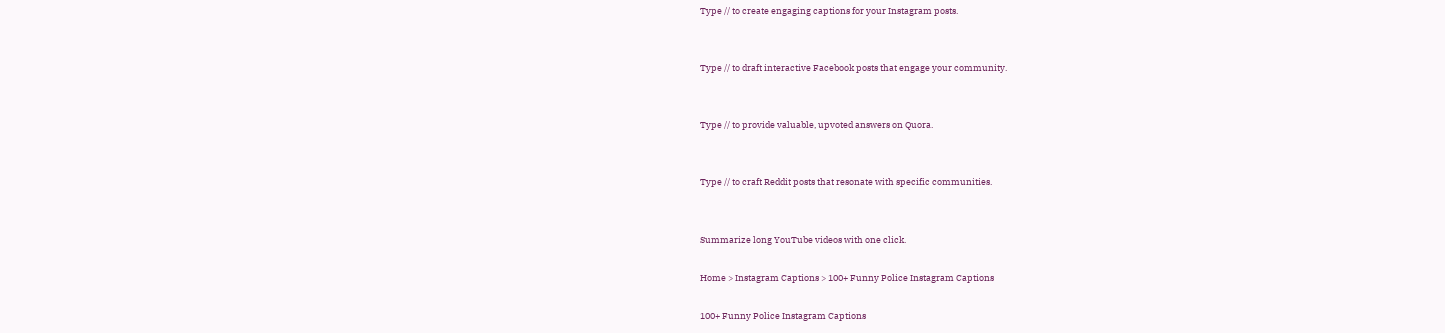Type // to create engaging captions for your Instagram posts.


Type // to draft interactive Facebook posts that engage your community.


Type // to provide valuable, upvoted answers on Quora.


Type // to craft Reddit posts that resonate with specific communities.


Summarize long YouTube videos with one click.

Home > Instagram Captions > 100+ Funny Police Instagram Captions

100+ Funny Police Instagram Captions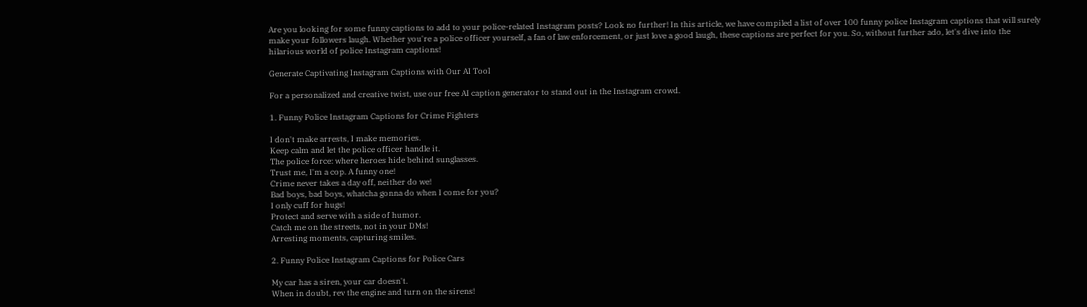Are you looking for some funny captions to add to your police-related Instagram posts? Look no further! In this article, we have compiled a list of over 100 funny police Instagram captions that will surely make your followers laugh. Whether you're a police officer yourself, a fan of law enforcement, or just love a good laugh, these captions are perfect for you. So, without further ado, let's dive into the hilarious world of police Instagram captions!

Generate Captivating Instagram Captions with Our AI Tool

For a personalized and creative twist, use our free AI caption generator to stand out in the Instagram crowd.

1. Funny Police Instagram Captions for Crime Fighters

I don't make arrests, I make memories.
Keep calm and let the police officer handle it.
The police force: where heroes hide behind sunglasses.
Trust me, I'm a cop. A funny one!
Crime never takes a day off, neither do we!
Bad boys, bad boys, whatcha gonna do when I come for you?
I only cuff for hugs!
Protect and serve with a side of humor.
Catch me on the streets, not in your DMs!
Arresting moments, capturing smiles.

2. Funny Police Instagram Captions for Police Cars

My car has a siren, your car doesn't.
When in doubt, rev the engine and turn on the sirens!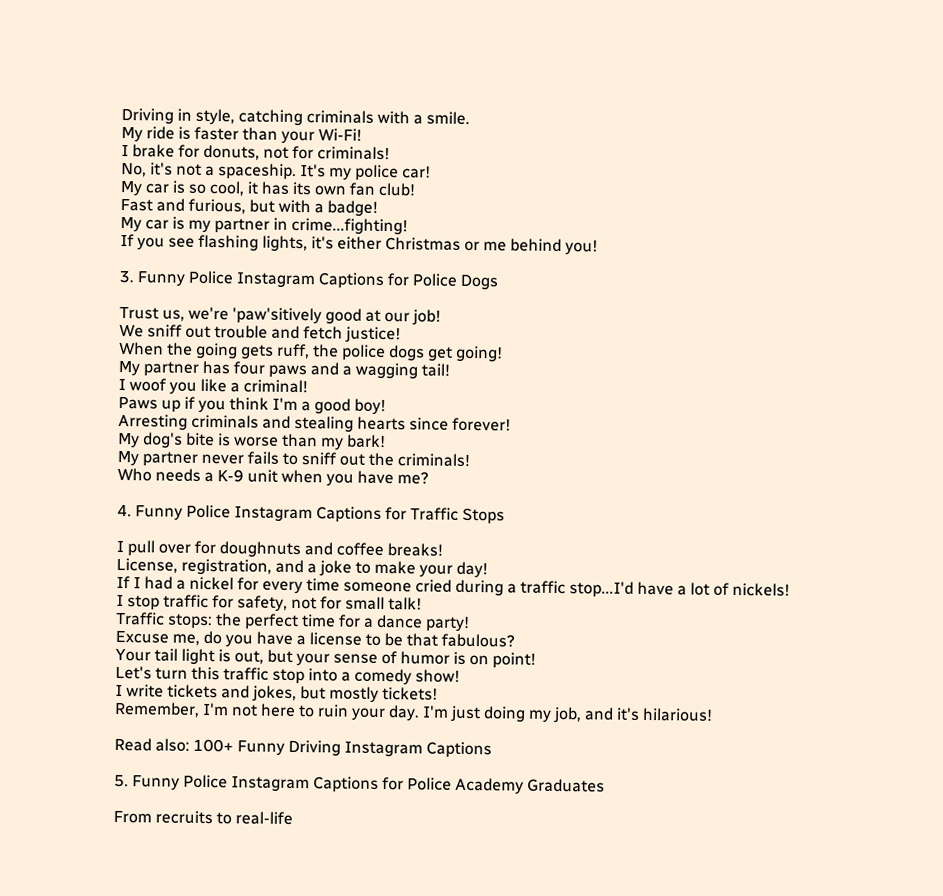Driving in style, catching criminals with a smile.
My ride is faster than your Wi-Fi!
I brake for donuts, not for criminals!
No, it's not a spaceship. It's my police car!
My car is so cool, it has its own fan club!
Fast and furious, but with a badge!
My car is my partner in crime...fighting!
If you see flashing lights, it's either Christmas or me behind you!

3. Funny Police Instagram Captions for Police Dogs

Trust us, we're 'paw'sitively good at our job!
We sniff out trouble and fetch justice!
When the going gets ruff, the police dogs get going!
My partner has four paws and a wagging tail!
I woof you like a criminal!
Paws up if you think I'm a good boy!
Arresting criminals and stealing hearts since forever!
My dog's bite is worse than my bark!
My partner never fails to sniff out the criminals!
Who needs a K-9 unit when you have me?

4. Funny Police Instagram Captions for Traffic Stops

I pull over for doughnuts and coffee breaks!
License, registration, and a joke to make your day!
If I had a nickel for every time someone cried during a traffic stop...I'd have a lot of nickels!
I stop traffic for safety, not for small talk!
Traffic stops: the perfect time for a dance party!
Excuse me, do you have a license to be that fabulous?
Your tail light is out, but your sense of humor is on point!
Let's turn this traffic stop into a comedy show!
I write tickets and jokes, but mostly tickets!
Remember, I'm not here to ruin your day. I'm just doing my job, and it's hilarious!

Read also: 100+ Funny Driving Instagram Captions

5. Funny Police Instagram Captions for Police Academy Graduates

From recruits to real-life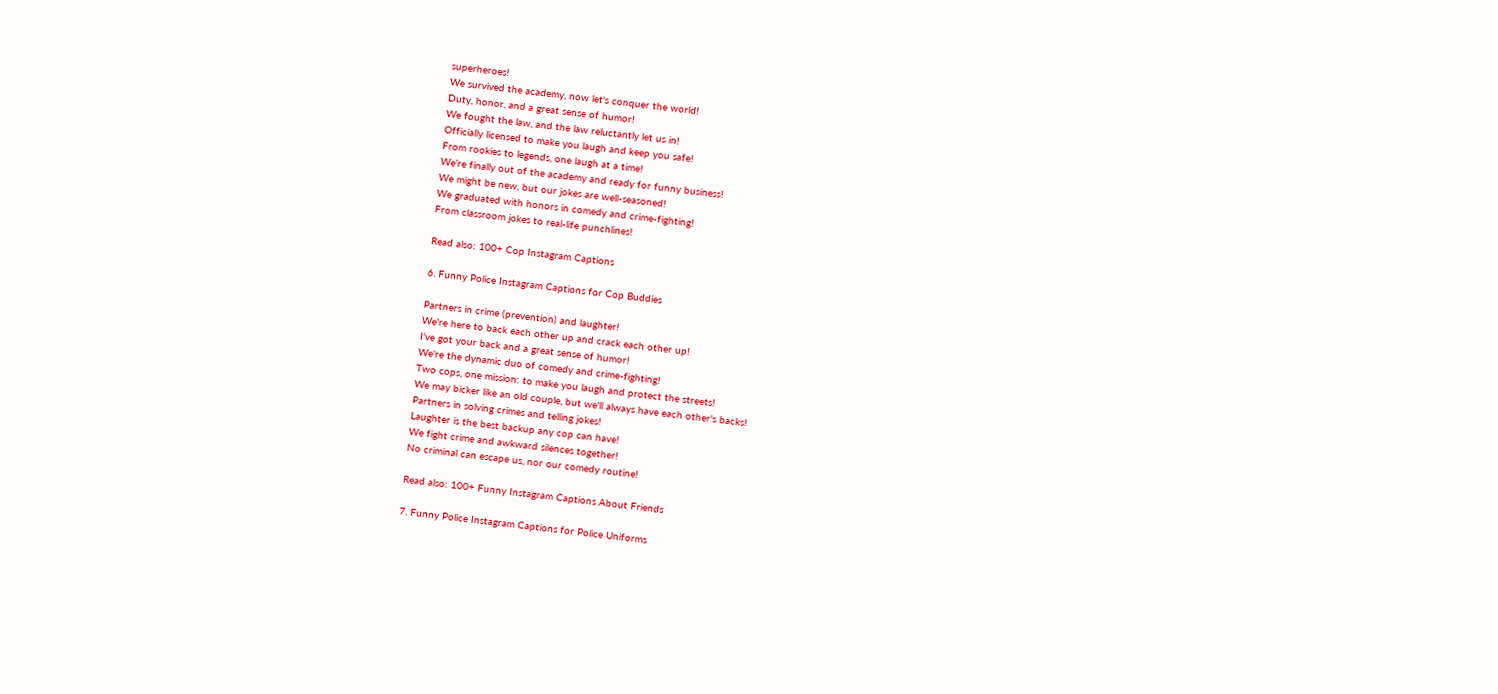superheroes!
We survived the academy, now let's conquer the world!
Duty, honor, and a great sense of humor!
We fought the law, and the law reluctantly let us in!
Officially licensed to make you laugh and keep you safe!
From rookies to legends, one laugh at a time!
We're finally out of the academy and ready for funny business!
We might be new, but our jokes are well-seasoned!
We graduated with honors in comedy and crime-fighting!
From classroom jokes to real-life punchlines!

Read also: 100+ Cop Instagram Captions

6. Funny Police Instagram Captions for Cop Buddies

Partners in crime (prevention) and laughter!
We're here to back each other up and crack each other up!
I've got your back and a great sense of humor!
We're the dynamic duo of comedy and crime-fighting!
Two cops, one mission: to make you laugh and protect the streets!
We may bicker like an old couple, but we'll always have each other's backs!
Partners in solving crimes and telling jokes!
Laughter is the best backup any cop can have!
We fight crime and awkward silences together!
No criminal can escape us, nor our comedy routine!

Read also: 100+ Funny Instagram Captions About Friends

7. Funny Police Instagram Captions for Police Uniforms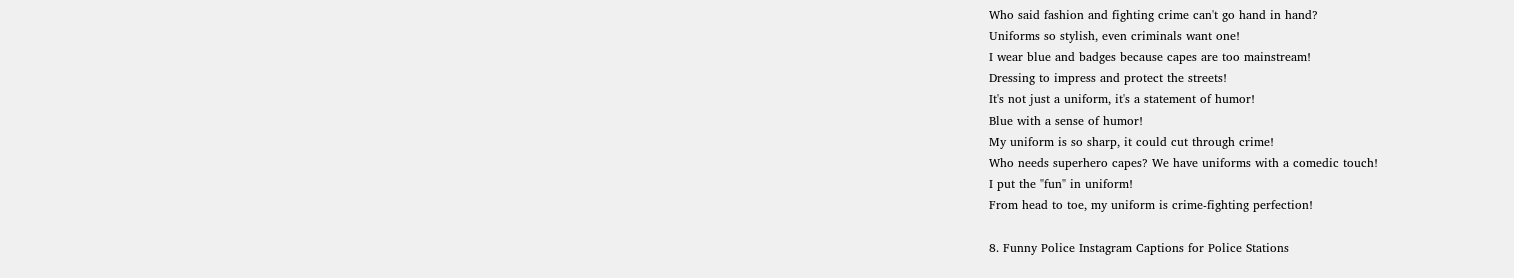Who said fashion and fighting crime can't go hand in hand?
Uniforms so stylish, even criminals want one!
I wear blue and badges because capes are too mainstream!
Dressing to impress and protect the streets!
It's not just a uniform, it's a statement of humor!
Blue with a sense of humor!
My uniform is so sharp, it could cut through crime!
Who needs superhero capes? We have uniforms with a comedic touch!
I put the "fun" in uniform!
From head to toe, my uniform is crime-fighting perfection!

8. Funny Police Instagram Captions for Police Stations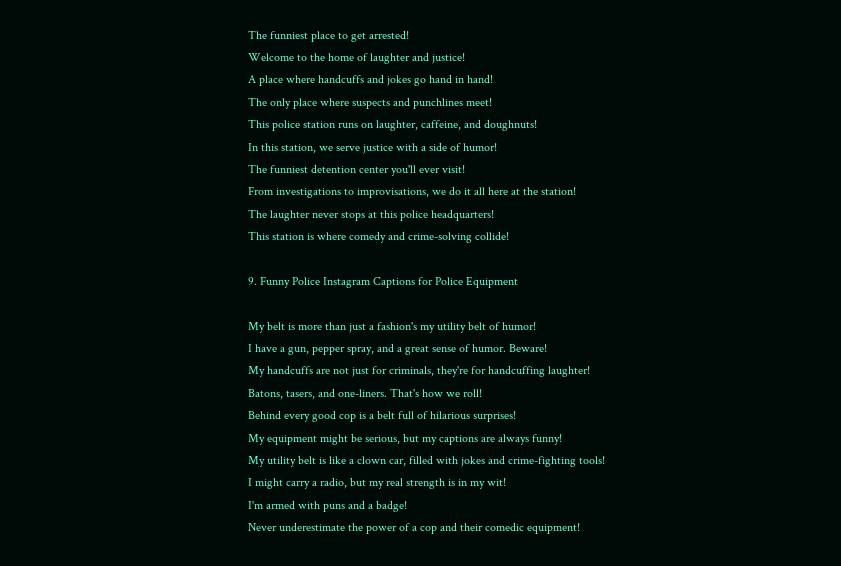The funniest place to get arrested!
Welcome to the home of laughter and justice!
A place where handcuffs and jokes go hand in hand!
The only place where suspects and punchlines meet!
This police station runs on laughter, caffeine, and doughnuts!
In this station, we serve justice with a side of humor!
The funniest detention center you'll ever visit!
From investigations to improvisations, we do it all here at the station!
The laughter never stops at this police headquarters!
This station is where comedy and crime-solving collide!

9. Funny Police Instagram Captions for Police Equipment

My belt is more than just a fashion's my utility belt of humor!
I have a gun, pepper spray, and a great sense of humor. Beware!
My handcuffs are not just for criminals, they're for handcuffing laughter!
Batons, tasers, and one-liners. That's how we roll!
Behind every good cop is a belt full of hilarious surprises!
My equipment might be serious, but my captions are always funny!
My utility belt is like a clown car, filled with jokes and crime-fighting tools!
I might carry a radio, but my real strength is in my wit!
I'm armed with puns and a badge!
Never underestimate the power of a cop and their comedic equipment!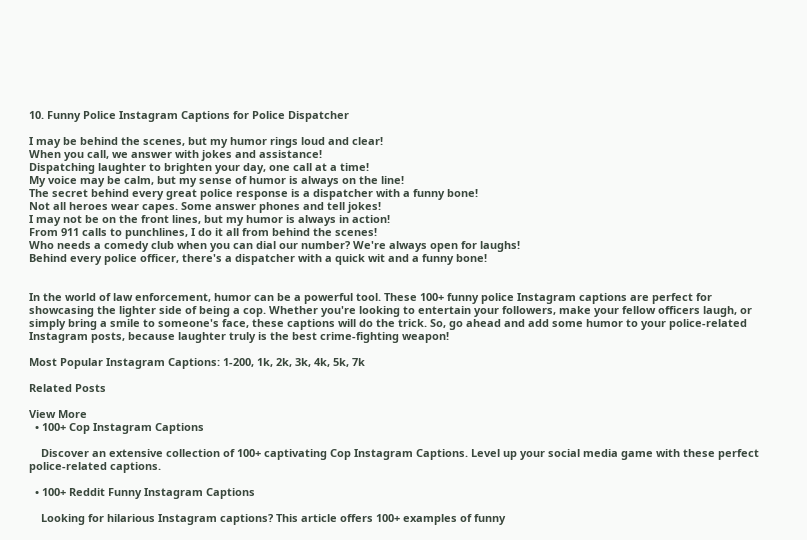10. Funny Police Instagram Captions for Police Dispatcher

I may be behind the scenes, but my humor rings loud and clear!
When you call, we answer with jokes and assistance!
Dispatching laughter to brighten your day, one call at a time!
My voice may be calm, but my sense of humor is always on the line!
The secret behind every great police response is a dispatcher with a funny bone!
Not all heroes wear capes. Some answer phones and tell jokes!
I may not be on the front lines, but my humor is always in action!
From 911 calls to punchlines, I do it all from behind the scenes!
Who needs a comedy club when you can dial our number? We're always open for laughs!
Behind every police officer, there's a dispatcher with a quick wit and a funny bone!


In the world of law enforcement, humor can be a powerful tool. These 100+ funny police Instagram captions are perfect for showcasing the lighter side of being a cop. Whether you're looking to entertain your followers, make your fellow officers laugh, or simply bring a smile to someone's face, these captions will do the trick. So, go ahead and add some humor to your police-related Instagram posts, because laughter truly is the best crime-fighting weapon!

Most Popular Instagram Captions: 1-200, 1k, 2k, 3k, 4k, 5k, 7k

Related Posts

View More
  • 100+ Cop Instagram Captions

    Discover an extensive collection of 100+ captivating Cop Instagram Captions. Level up your social media game with these perfect police-related captions.

  • 100+ Reddit Funny Instagram Captions

    Looking for hilarious Instagram captions? This article offers 100+ examples of funny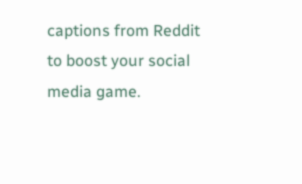captions from Reddit to boost your social media game.